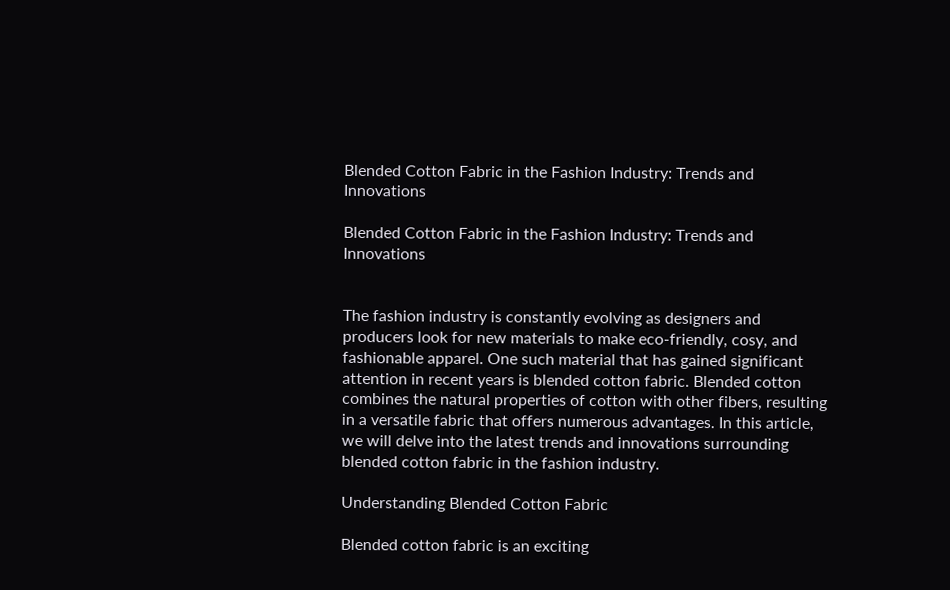Blended Cotton Fabric in the Fashion Industry: Trends and Innovations

Blended Cotton Fabric in the Fashion Industry: Trends and Innovations


The fashion industry is constantly evolving as designers and producers look for new materials to make eco-friendly, cosy, and fashionable apparel. One such material that has gained significant attention in recent years is blended cotton fabric. Blended cotton combines the natural properties of cotton with other fibers, resulting in a versatile fabric that offers numerous advantages. In this article, we will delve into the latest trends and innovations surrounding blended cotton fabric in the fashion industry.

Understanding Blended Cotton Fabric

Blended cotton fabric is an exciting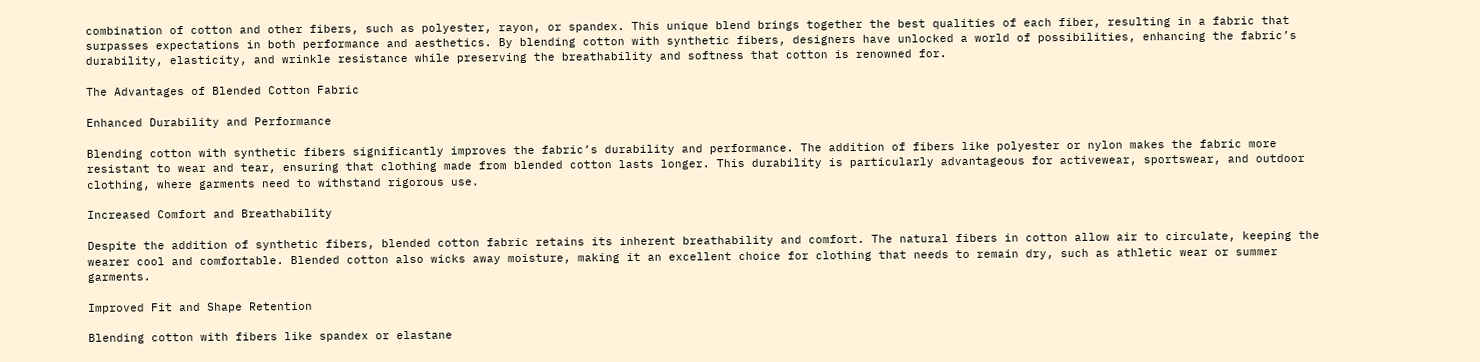combination of cotton and other fibers, such as polyester, rayon, or spandex. This unique blend brings together the best qualities of each fiber, resulting in a fabric that surpasses expectations in both performance and aesthetics. By blending cotton with synthetic fibers, designers have unlocked a world of possibilities, enhancing the fabric’s durability, elasticity, and wrinkle resistance while preserving the breathability and softness that cotton is renowned for.

The Advantages of Blended Cotton Fabric

Enhanced Durability and Performance

Blending cotton with synthetic fibers significantly improves the fabric’s durability and performance. The addition of fibers like polyester or nylon makes the fabric more resistant to wear and tear, ensuring that clothing made from blended cotton lasts longer. This durability is particularly advantageous for activewear, sportswear, and outdoor clothing, where garments need to withstand rigorous use.

Increased Comfort and Breathability

Despite the addition of synthetic fibers, blended cotton fabric retains its inherent breathability and comfort. The natural fibers in cotton allow air to circulate, keeping the wearer cool and comfortable. Blended cotton also wicks away moisture, making it an excellent choice for clothing that needs to remain dry, such as athletic wear or summer garments.

Improved Fit and Shape Retention

Blending cotton with fibers like spandex or elastane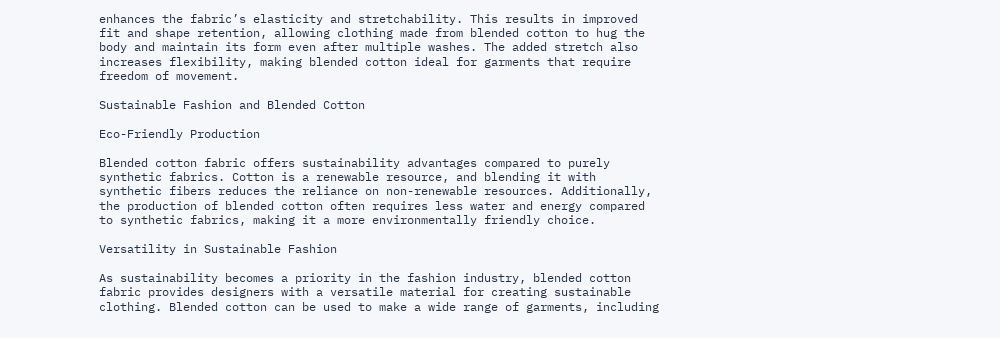enhances the fabric’s elasticity and stretchability. This results in improved fit and shape retention, allowing clothing made from blended cotton to hug the body and maintain its form even after multiple washes. The added stretch also increases flexibility, making blended cotton ideal for garments that require freedom of movement.

Sustainable Fashion and Blended Cotton

Eco-Friendly Production

Blended cotton fabric offers sustainability advantages compared to purely synthetic fabrics. Cotton is a renewable resource, and blending it with synthetic fibers reduces the reliance on non-renewable resources. Additionally, the production of blended cotton often requires less water and energy compared to synthetic fabrics, making it a more environmentally friendly choice.

Versatility in Sustainable Fashion

As sustainability becomes a priority in the fashion industry, blended cotton fabric provides designers with a versatile material for creating sustainable clothing. Blended cotton can be used to make a wide range of garments, including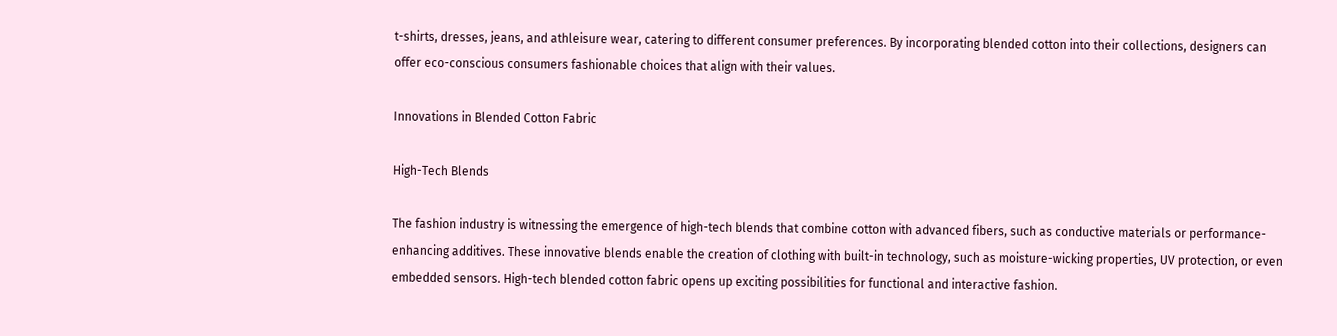t-shirts, dresses, jeans, and athleisure wear, catering to different consumer preferences. By incorporating blended cotton into their collections, designers can offer eco-conscious consumers fashionable choices that align with their values.

Innovations in Blended Cotton Fabric

High-Tech Blends

The fashion industry is witnessing the emergence of high-tech blends that combine cotton with advanced fibers, such as conductive materials or performance-enhancing additives. These innovative blends enable the creation of clothing with built-in technology, such as moisture-wicking properties, UV protection, or even embedded sensors. High-tech blended cotton fabric opens up exciting possibilities for functional and interactive fashion.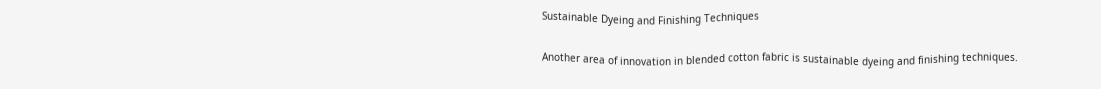Sustainable Dyeing and Finishing Techniques

Another area of innovation in blended cotton fabric is sustainable dyeing and finishing techniques.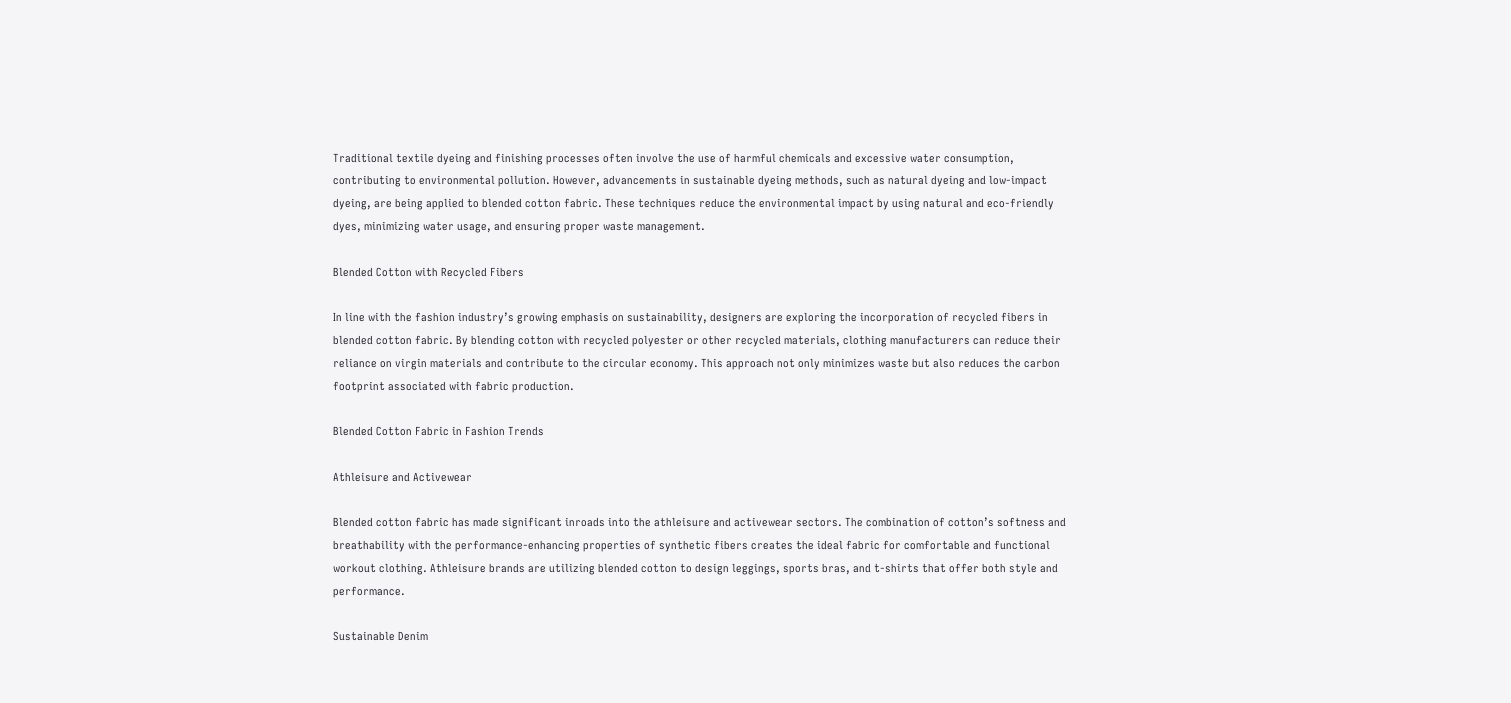Traditional textile dyeing and finishing processes often involve the use of harmful chemicals and excessive water consumption, contributing to environmental pollution. However, advancements in sustainable dyeing methods, such as natural dyeing and low-impact dyeing, are being applied to blended cotton fabric. These techniques reduce the environmental impact by using natural and eco-friendly dyes, minimizing water usage, and ensuring proper waste management.

Blended Cotton with Recycled Fibers

In line with the fashion industry’s growing emphasis on sustainability, designers are exploring the incorporation of recycled fibers in blended cotton fabric. By blending cotton with recycled polyester or other recycled materials, clothing manufacturers can reduce their reliance on virgin materials and contribute to the circular economy. This approach not only minimizes waste but also reduces the carbon footprint associated with fabric production.

Blended Cotton Fabric in Fashion Trends

Athleisure and Activewear

Blended cotton fabric has made significant inroads into the athleisure and activewear sectors. The combination of cotton’s softness and breathability with the performance-enhancing properties of synthetic fibers creates the ideal fabric for comfortable and functional workout clothing. Athleisure brands are utilizing blended cotton to design leggings, sports bras, and t-shirts that offer both style and performance.

Sustainable Denim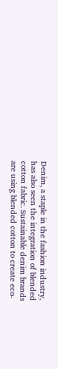Denim, a staple in the fashion industry, has also seen the integration of blended cotton fabric. Sustainable denim brands are using blended cotton to create eco-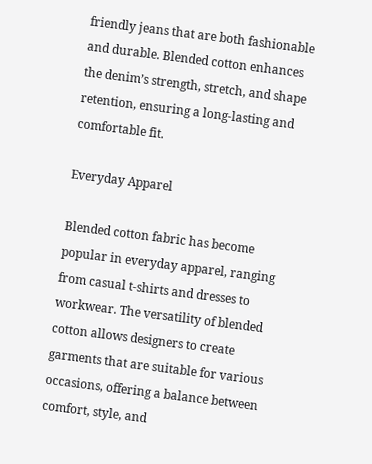friendly jeans that are both fashionable and durable. Blended cotton enhances the denim’s strength, stretch, and shape retention, ensuring a long-lasting and comfortable fit.

Everyday Apparel

Blended cotton fabric has become popular in everyday apparel, ranging from casual t-shirts and dresses to workwear. The versatility of blended cotton allows designers to create garments that are suitable for various occasions, offering a balance between comfort, style, and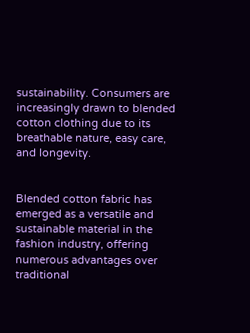sustainability. Consumers are increasingly drawn to blended cotton clothing due to its breathable nature, easy care, and longevity.


Blended cotton fabric has emerged as a versatile and sustainable material in the fashion industry, offering numerous advantages over traditional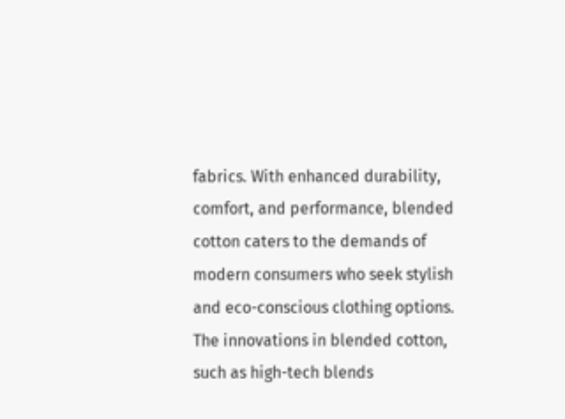fabrics. With enhanced durability, comfort, and performance, blended cotton caters to the demands of modern consumers who seek stylish and eco-conscious clothing options. The innovations in blended cotton, such as high-tech blends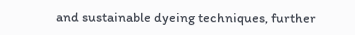and sustainable dyeing techniques, further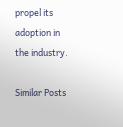propel its adoption in the industry.

Similar Posts